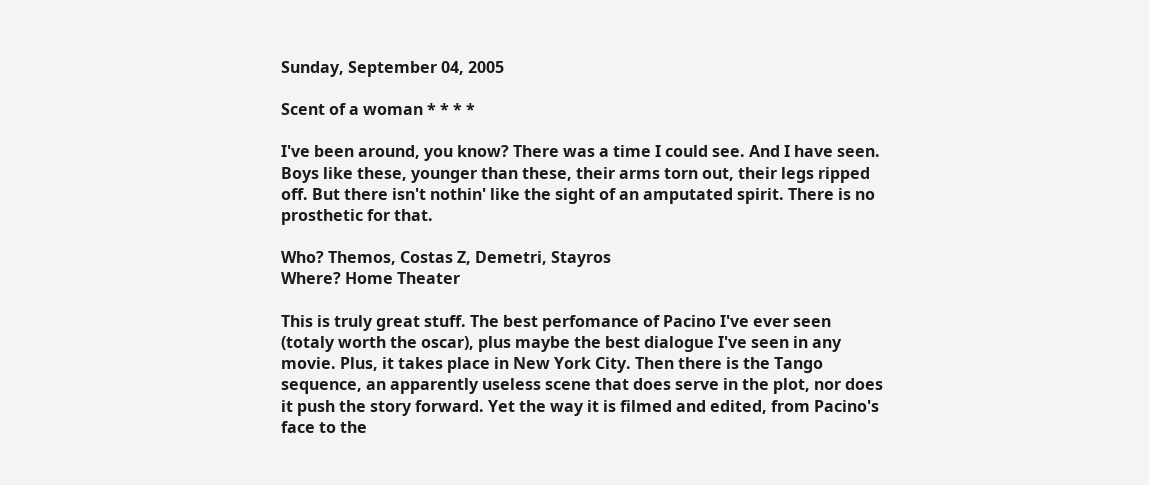Sunday, September 04, 2005

Scent of a woman * * * *

I've been around, you know? There was a time I could see. And I have seen. Boys like these, younger than these, their arms torn out, their legs ripped off. But there isn't nothin' like the sight of an amputated spirit. There is no prosthetic for that.

Who? Themos, Costas Z, Demetri, Stayros
Where? Home Theater

This is truly great stuff. The best perfomance of Pacino I've ever seen (totaly worth the oscar), plus maybe the best dialogue I've seen in any movie. Plus, it takes place in New York City. Then there is the Tango sequence, an apparently useless scene that does serve in the plot, nor does it push the story forward. Yet the way it is filmed and edited, from Pacino's face to the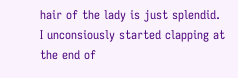hair of the lady is just splendid. I unconsiously started clapping at the end of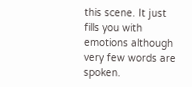this scene. It just fills you with emotions although very few words are spoken.